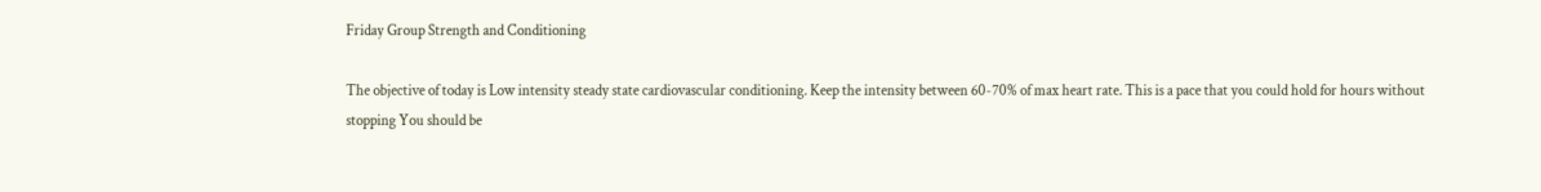Friday Group Strength and Conditioning

The objective of today is Low intensity steady state cardiovascular conditioning. Keep the intensity between 60-70% of max heart rate. This is a pace that you could hold for hours without stopping You should be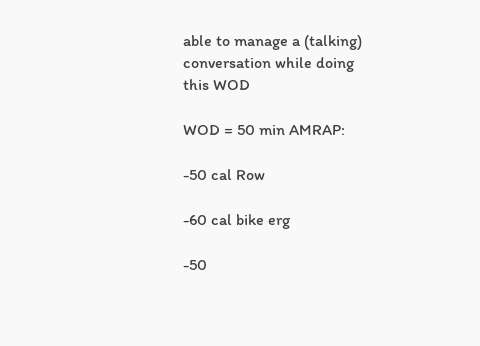able to manage a (talking) conversation while doing this WOD

WOD = 50 min AMRAP:

-50 cal Row

-60 cal bike erg

-50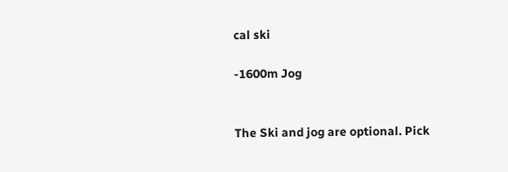cal ski

-1600m Jog


The Ski and jog are optional. Pick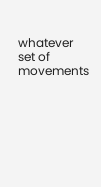whatever set of movements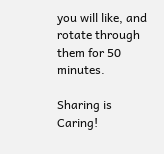you will like, and rotate through them for 50  minutes.

Sharing is Caring!